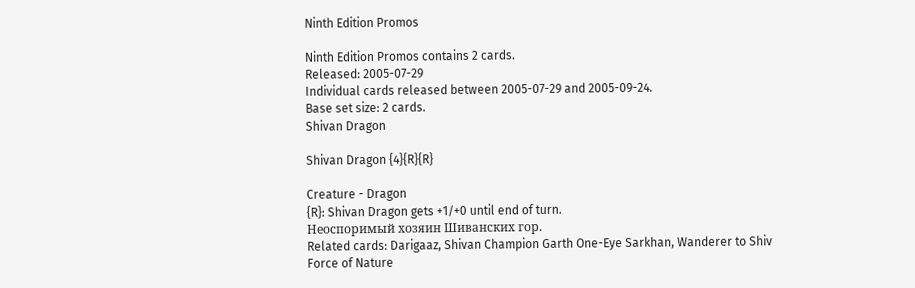Ninth Edition Promos

Ninth Edition Promos contains 2 cards.
Released: 2005-07-29
Individual cards released between 2005-07-29 and 2005-09-24.
Base set size: 2 cards.
Shivan Dragon

Shivan Dragon {4}{R}{R}

Creature - Dragon
{R}: Shivan Dragon gets +1/+0 until end of turn.
Неоспоримый хозяин Шиванских гор.
Related cards: Darigaaz, Shivan Champion Garth One-Eye Sarkhan, Wanderer to Shiv
Force of Nature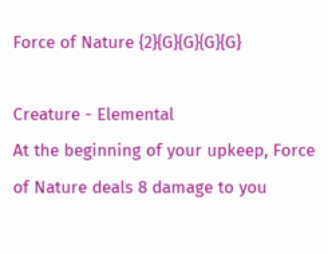Force of Nature {2}{G}{G}{G}{G}

Creature - Elemental
At the beginning of your upkeep, Force of Nature deals 8 damage to you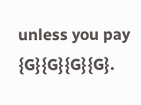unless you pay {G}{G}{G}{G}.